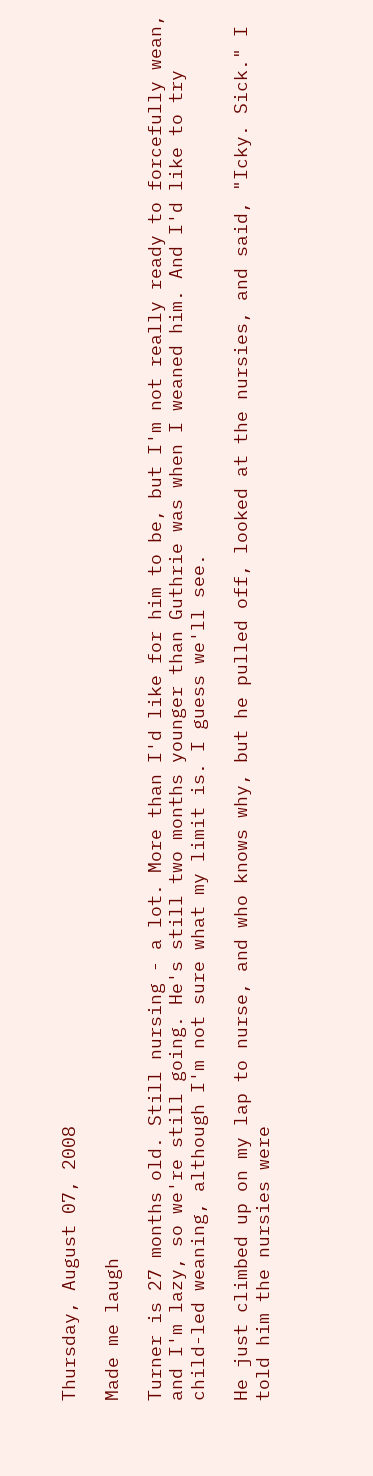Thursday, August 07, 2008

Made me laugh

Turner is 27 months old. Still nursing - a lot. More than I'd like for him to be, but I'm not really ready to forcefully wean, and I'm lazy, so we're still going. He's still two months younger than Guthrie was when I weaned him. And I'd like to try child-led weaning, although I'm not sure what my limit is. I guess we'll see.

He just climbed up on my lap to nurse, and who knows why, but he pulled off, looked at the nursies, and said, "Icky. Sick." I told him the nursies were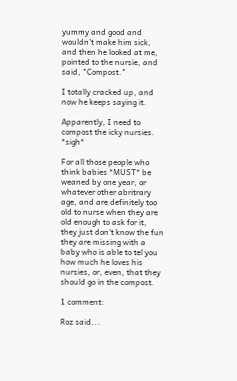yummy and good and wouldn't make him sick, and then he looked at me, pointed to the nursie, and said, "Compost."

I totally cracked up, and now he keeps saying it.

Apparently, I need to compost the icky nursies. *sigh*

For all those people who think babies *MUST* be weaned by one year, or whatever other abritrary age, and are definitely too old to nurse when they are old enough to ask for it, they just don't know the fun they are missing with a baby who is able to tel you how much he loves his nursies, or, even, that they should go in the compost.

1 comment:

Roz said...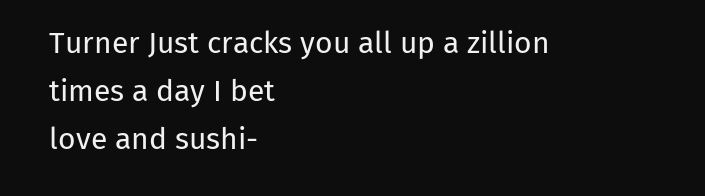Turner Just cracks you all up a zillion times a day I bet
love and sushi-